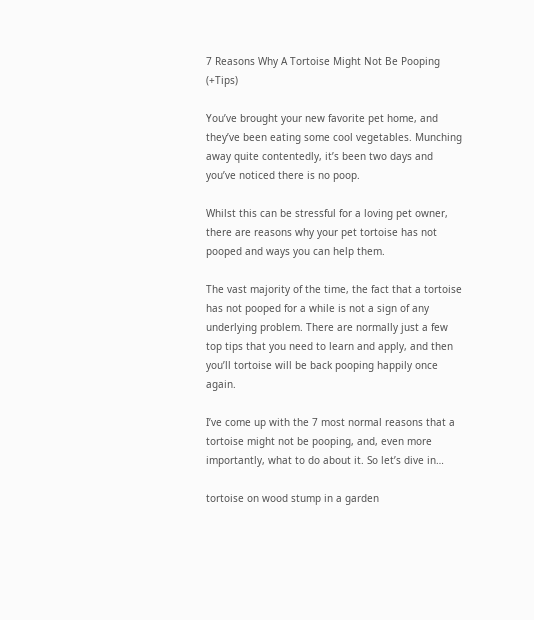7 Reasons Why A Tortoise Might Not Be Pooping (+Tips)

You’ve brought your new favorite pet home, and they’ve been eating some cool vegetables. Munching away quite contentedly, it’s been two days and you’ve noticed there is no poop.

Whilst this can be stressful for a loving pet owner, there are reasons why your pet tortoise has not pooped and ways you can help them.

The vast majority of the time, the fact that a tortoise has not pooped for a while is not a sign of any underlying problem. There are normally just a few top tips that you need to learn and apply, and then you’ll tortoise will be back pooping happily once again.

I’ve come up with the 7 most normal reasons that a tortoise might not be pooping, and, even more importantly, what to do about it. So let’s dive in…

tortoise on wood stump in a garden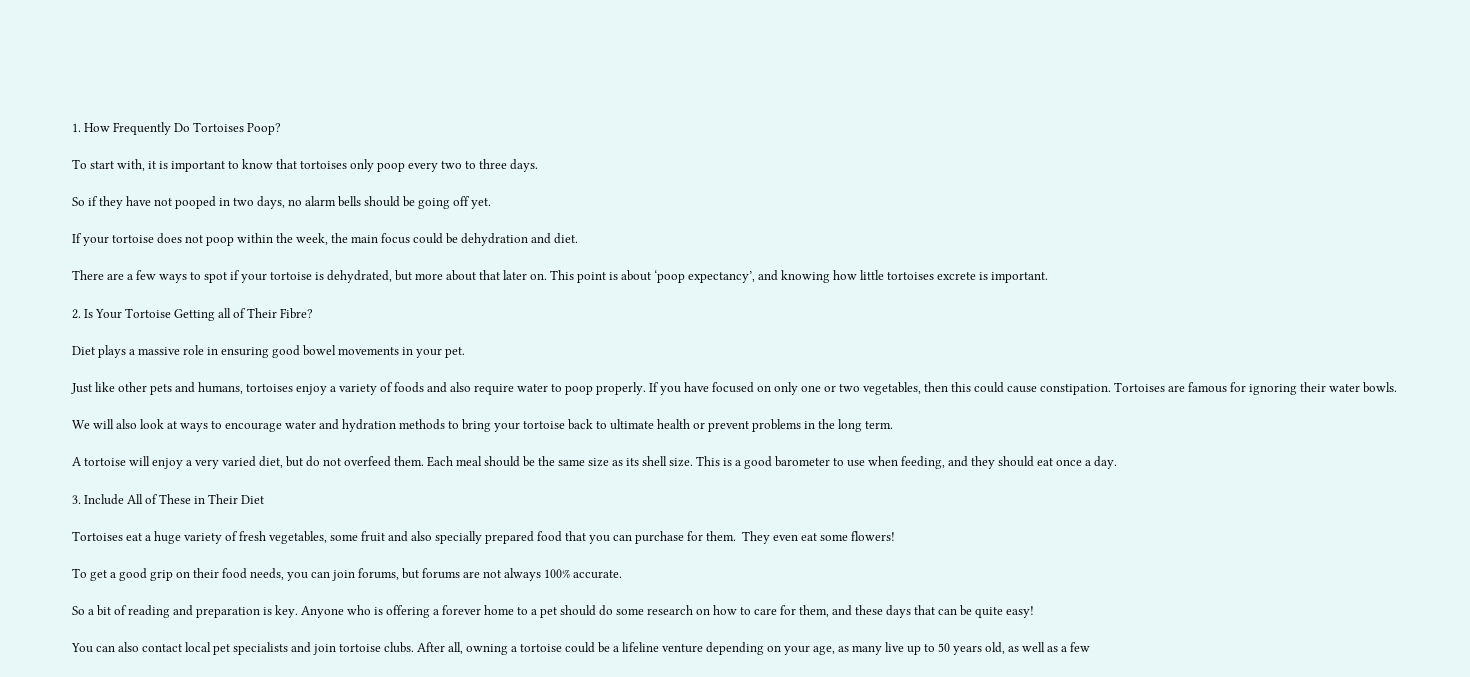1. How Frequently Do Tortoises Poop?

To start with, it is important to know that tortoises only poop every two to three days.

So if they have not pooped in two days, no alarm bells should be going off yet.

If your tortoise does not poop within the week, the main focus could be dehydration and diet.

There are a few ways to spot if your tortoise is dehydrated, but more about that later on. This point is about ‘poop expectancy’, and knowing how little tortoises excrete is important.

2. Is Your Tortoise Getting all of Their Fibre?

Diet plays a massive role in ensuring good bowel movements in your pet.

Just like other pets and humans, tortoises enjoy a variety of foods and also require water to poop properly. If you have focused on only one or two vegetables, then this could cause constipation. Tortoises are famous for ignoring their water bowls.

We will also look at ways to encourage water and hydration methods to bring your tortoise back to ultimate health or prevent problems in the long term.

A tortoise will enjoy a very varied diet, but do not overfeed them. Each meal should be the same size as its shell size. This is a good barometer to use when feeding, and they should eat once a day.

3. Include All of These in Their Diet

Tortoises eat a huge variety of fresh vegetables, some fruit and also specially prepared food that you can purchase for them.  They even eat some flowers!

To get a good grip on their food needs, you can join forums, but forums are not always 100% accurate.

So a bit of reading and preparation is key. Anyone who is offering a forever home to a pet should do some research on how to care for them, and these days that can be quite easy!

You can also contact local pet specialists and join tortoise clubs. After all, owning a tortoise could be a lifeline venture depending on your age, as many live up to 50 years old, as well as a few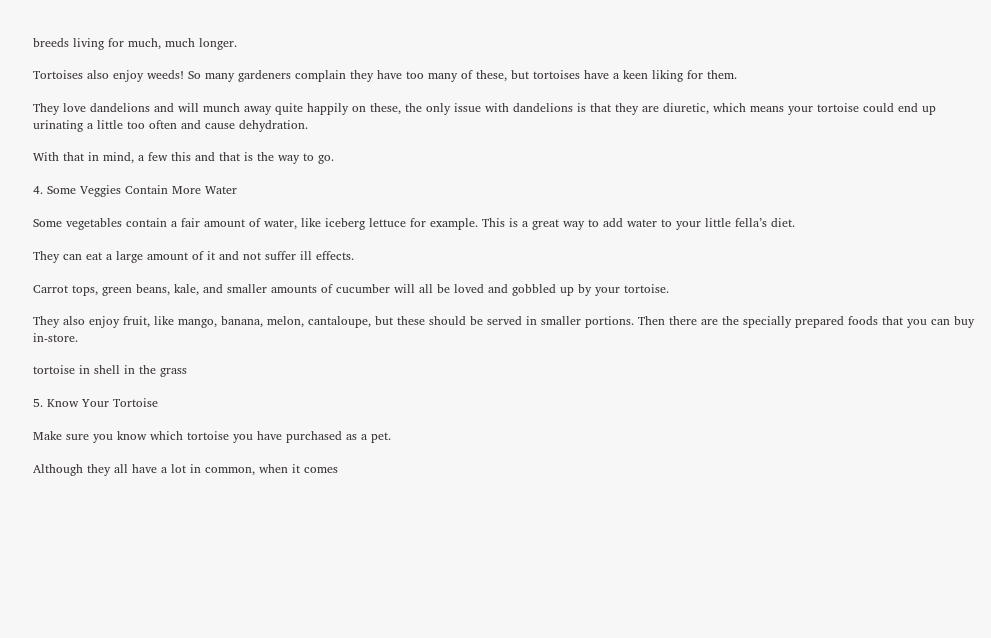breeds living for much, much longer.

Tortoises also enjoy weeds! So many gardeners complain they have too many of these, but tortoises have a keen liking for them.

They love dandelions and will munch away quite happily on these, the only issue with dandelions is that they are diuretic, which means your tortoise could end up urinating a little too often and cause dehydration.

With that in mind, a few this and that is the way to go.

4. Some Veggies Contain More Water

Some vegetables contain a fair amount of water, like iceberg lettuce for example. This is a great way to add water to your little fella’s diet.

They can eat a large amount of it and not suffer ill effects.

Carrot tops, green beans, kale, and smaller amounts of cucumber will all be loved and gobbled up by your tortoise.

They also enjoy fruit, like mango, banana, melon, cantaloupe, but these should be served in smaller portions. Then there are the specially prepared foods that you can buy in-store.

tortoise in shell in the grass

5. Know Your Tortoise

Make sure you know which tortoise you have purchased as a pet.

Although they all have a lot in common, when it comes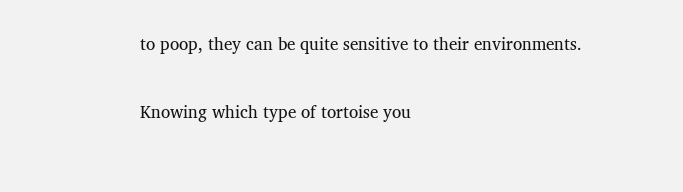to poop, they can be quite sensitive to their environments.

Knowing which type of tortoise you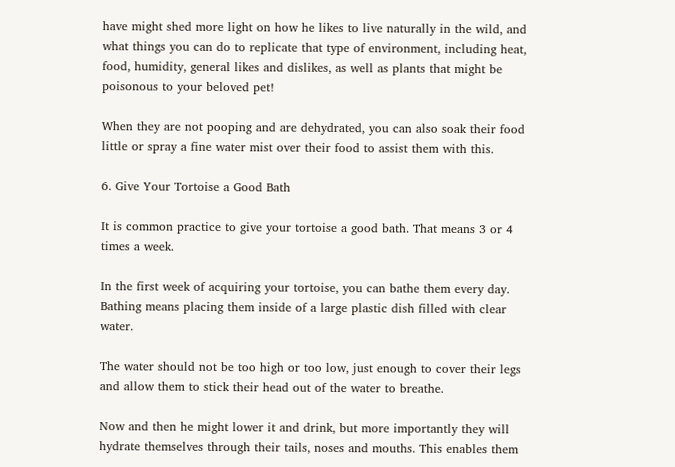have might shed more light on how he likes to live naturally in the wild, and what things you can do to replicate that type of environment, including heat, food, humidity, general likes and dislikes, as well as plants that might be poisonous to your beloved pet!

When they are not pooping and are dehydrated, you can also soak their food little or spray a fine water mist over their food to assist them with this.

6. Give Your Tortoise a Good Bath

It is common practice to give your tortoise a good bath. That means 3 or 4 times a week.

In the first week of acquiring your tortoise, you can bathe them every day. Bathing means placing them inside of a large plastic dish filled with clear water.

The water should not be too high or too low, just enough to cover their legs and allow them to stick their head out of the water to breathe.

Now and then he might lower it and drink, but more importantly they will hydrate themselves through their tails, noses and mouths. This enables them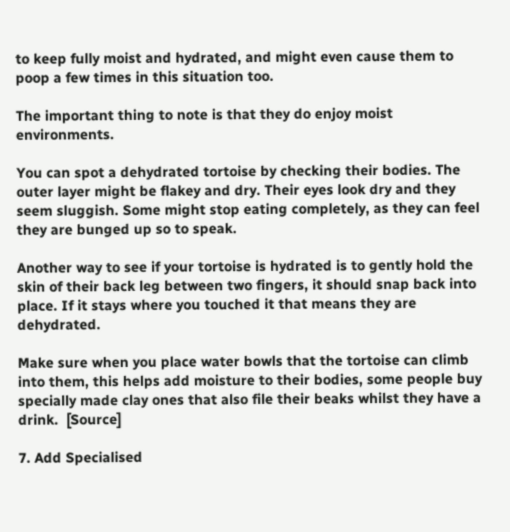to keep fully moist and hydrated, and might even cause them to poop a few times in this situation too.

The important thing to note is that they do enjoy moist environments.

You can spot a dehydrated tortoise by checking their bodies. The outer layer might be flakey and dry. Their eyes look dry and they seem sluggish. Some might stop eating completely, as they can feel they are bunged up so to speak.

Another way to see if your tortoise is hydrated is to gently hold the skin of their back leg between two fingers, it should snap back into place. If it stays where you touched it that means they are dehydrated.

Make sure when you place water bowls that the tortoise can climb into them, this helps add moisture to their bodies, some people buy specially made clay ones that also file their beaks whilst they have a drink.  [Source]

7. Add Specialised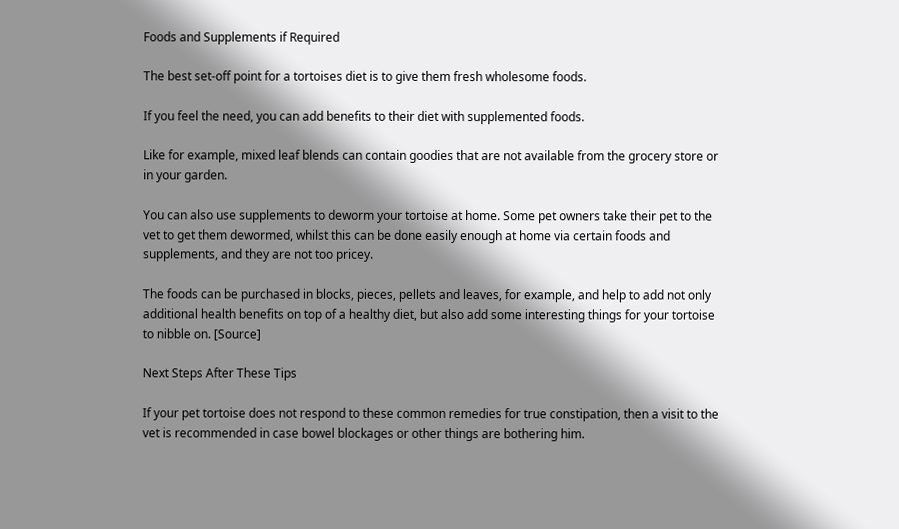Foods and Supplements if Required

The best set-off point for a tortoises diet is to give them fresh wholesome foods.

If you feel the need, you can add benefits to their diet with supplemented foods.

Like for example, mixed leaf blends can contain goodies that are not available from the grocery store or in your garden.

You can also use supplements to deworm your tortoise at home. Some pet owners take their pet to the vet to get them dewormed, whilst this can be done easily enough at home via certain foods and supplements, and they are not too pricey.

The foods can be purchased in blocks, pieces, pellets and leaves, for example, and help to add not only additional health benefits on top of a healthy diet, but also add some interesting things for your tortoise to nibble on. [Source]

Next Steps After These Tips

If your pet tortoise does not respond to these common remedies for true constipation, then a visit to the vet is recommended in case bowel blockages or other things are bothering him.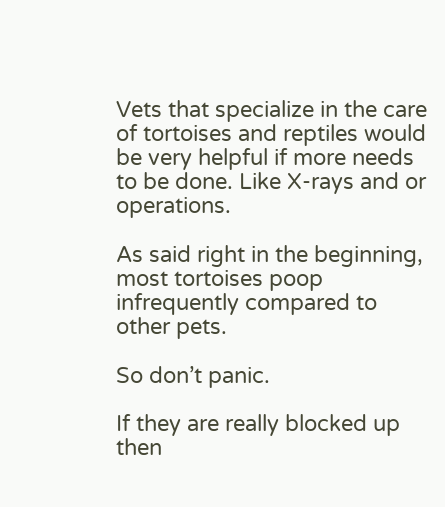Vets that specialize in the care of tortoises and reptiles would be very helpful if more needs to be done. Like X-rays and or operations.

As said right in the beginning, most tortoises poop infrequently compared to other pets.

So don’t panic.

If they are really blocked up then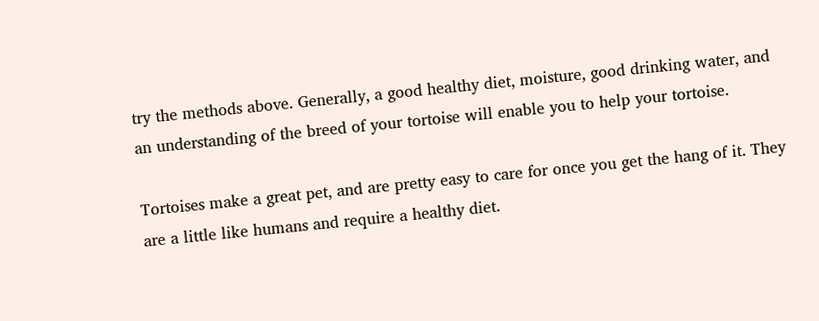try the methods above. Generally, a good healthy diet, moisture, good drinking water, and an understanding of the breed of your tortoise will enable you to help your tortoise.

Tortoises make a great pet, and are pretty easy to care for once you get the hang of it. They are a little like humans and require a healthy diet.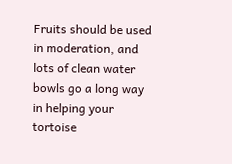Fruits should be used in moderation, and lots of clean water bowls go a long way in helping your tortoise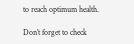to reach optimum health.

Don’t forget to check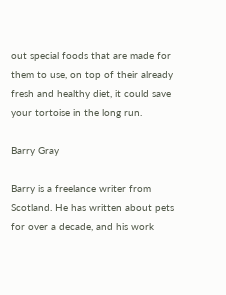out special foods that are made for them to use, on top of their already fresh and healthy diet, it could save your tortoise in the long run.

Barry Gray

Barry is a freelance writer from Scotland. He has written about pets for over a decade, and his work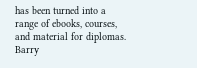has been turned into a range of ebooks, courses, and material for diplomas. Barry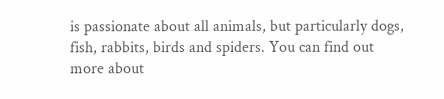is passionate about all animals, but particularly dogs, fish, rabbits, birds and spiders. You can find out more about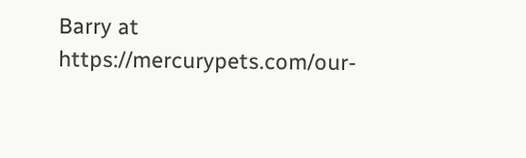Barry at https://mercurypets.com/our-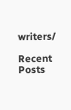writers/

Recent Posts